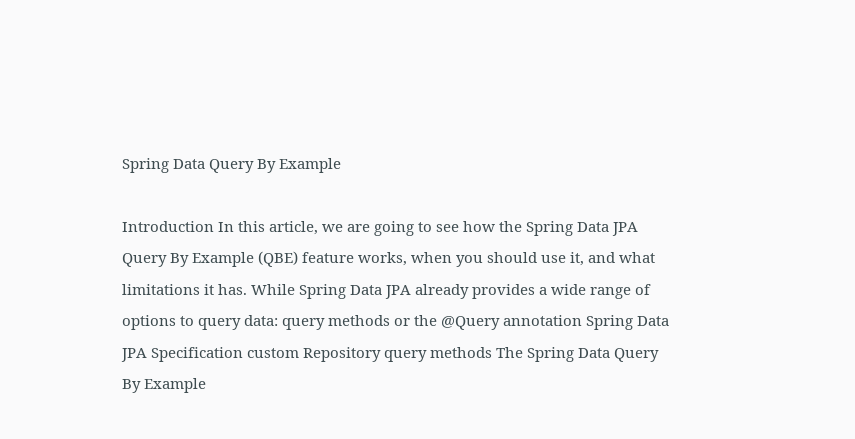Spring Data Query By Example

Introduction In this article, we are going to see how the Spring Data JPA Query By Example (QBE) feature works, when you should use it, and what limitations it has. While Spring Data JPA already provides a wide range of options to query data: query methods or the @Query annotation Spring Data JPA Specification custom Repository query methods The Spring Data Query By Example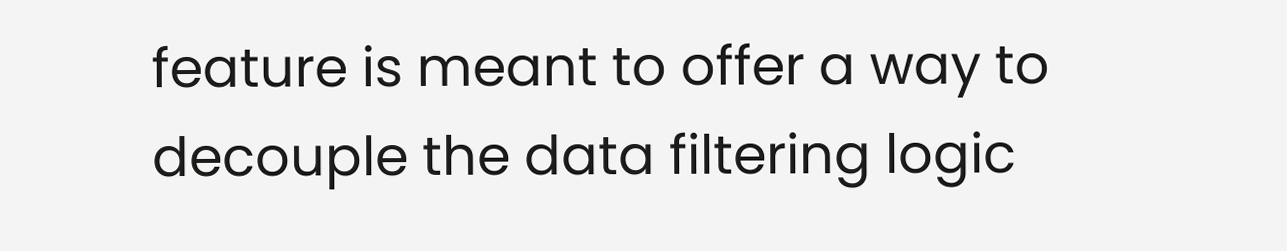feature is meant to offer a way to decouple the data filtering logic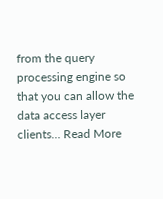from the query processing engine so that you can allow the data access layer clients… Read More